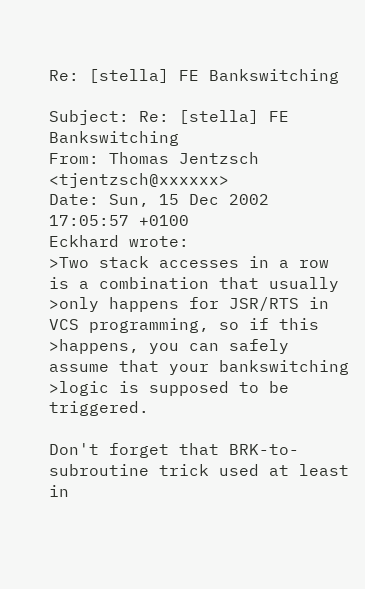Re: [stella] FE Bankswitching

Subject: Re: [stella] FE Bankswitching
From: Thomas Jentzsch <tjentzsch@xxxxxx>
Date: Sun, 15 Dec 2002 17:05:57 +0100
Eckhard wrote:
>Two stack accesses in a row is a combination that usually
>only happens for JSR/RTS in VCS programming, so if this
>happens, you can safely assume that your bankswitching
>logic is supposed to be triggered.

Don't forget that BRK-to-subroutine trick used at least in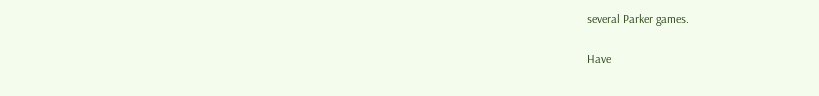several Parker games.

Have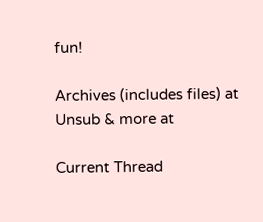fun!

Archives (includes files) at
Unsub & more at

Current Thread